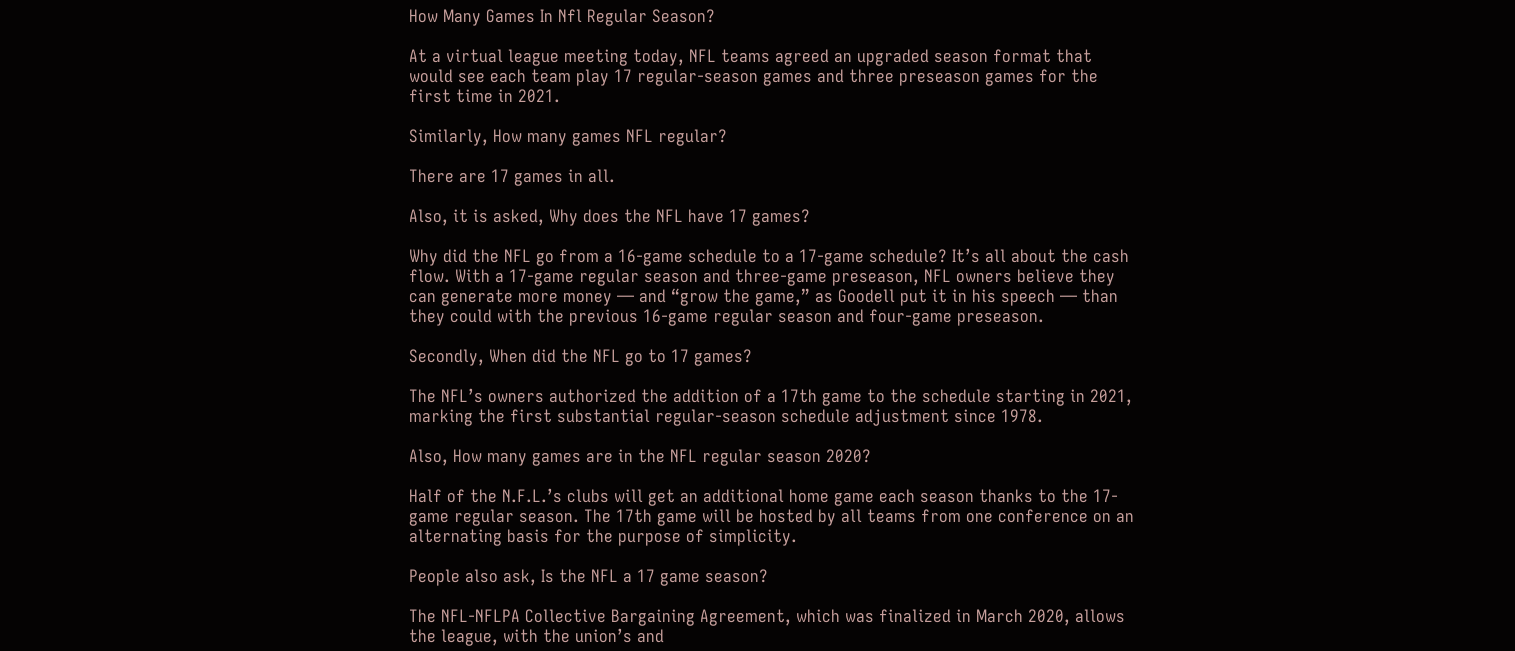How Many Games In Nfl Regular Season?

At a virtual league meeting today, NFL teams agreed an upgraded season format that would see each team play 17 regular-season games and three preseason games for the first time in 2021.

Similarly, How many games NFL regular?

There are 17 games in all.

Also, it is asked, Why does the NFL have 17 games?

Why did the NFL go from a 16-game schedule to a 17-game schedule? It’s all about the cash flow. With a 17-game regular season and three-game preseason, NFL owners believe they can generate more money — and “grow the game,” as Goodell put it in his speech — than they could with the previous 16-game regular season and four-game preseason.

Secondly, When did the NFL go to 17 games?

The NFL’s owners authorized the addition of a 17th game to the schedule starting in 2021, marking the first substantial regular-season schedule adjustment since 1978.

Also, How many games are in the NFL regular season 2020?

Half of the N.F.L.’s clubs will get an additional home game each season thanks to the 17-game regular season. The 17th game will be hosted by all teams from one conference on an alternating basis for the purpose of simplicity.

People also ask, Is the NFL a 17 game season?

The NFL-NFLPA Collective Bargaining Agreement, which was finalized in March 2020, allows the league, with the union’s and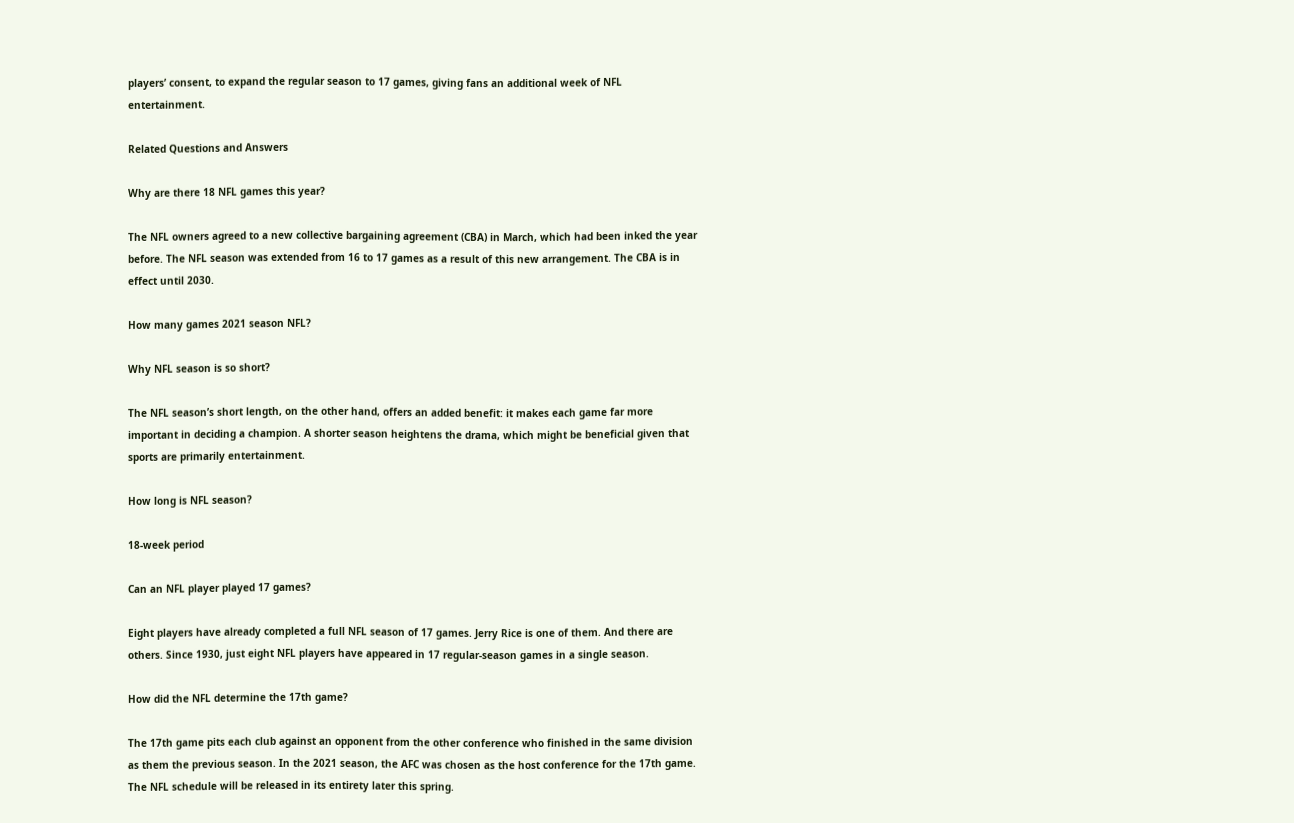players’ consent, to expand the regular season to 17 games, giving fans an additional week of NFL entertainment.

Related Questions and Answers

Why are there 18 NFL games this year?

The NFL owners agreed to a new collective bargaining agreement (CBA) in March, which had been inked the year before. The NFL season was extended from 16 to 17 games as a result of this new arrangement. The CBA is in effect until 2030.

How many games 2021 season NFL?

Why NFL season is so short?

The NFL season’s short length, on the other hand, offers an added benefit: it makes each game far more important in deciding a champion. A shorter season heightens the drama, which might be beneficial given that sports are primarily entertainment.

How long is NFL season?

18-week period

Can an NFL player played 17 games?

Eight players have already completed a full NFL season of 17 games. Jerry Rice is one of them. And there are others. Since 1930, just eight NFL players have appeared in 17 regular-season games in a single season.

How did the NFL determine the 17th game?

The 17th game pits each club against an opponent from the other conference who finished in the same division as them the previous season. In the 2021 season, the AFC was chosen as the host conference for the 17th game. The NFL schedule will be released in its entirety later this spring.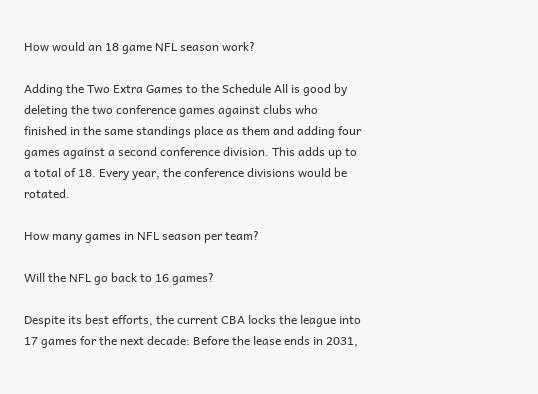How would an 18 game NFL season work?

Adding the Two Extra Games to the Schedule All is good by deleting the two conference games against clubs who finished in the same standings place as them and adding four games against a second conference division. This adds up to a total of 18. Every year, the conference divisions would be rotated.

How many games in NFL season per team?

Will the NFL go back to 16 games?

Despite its best efforts, the current CBA locks the league into 17 games for the next decade: Before the lease ends in 2031,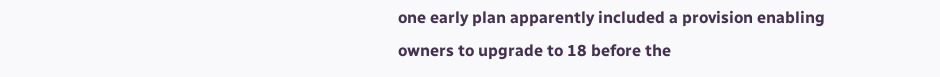one early plan apparently included a provision enabling owners to upgrade to 18 before the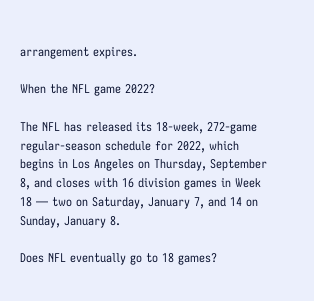arrangement expires.

When the NFL game 2022?

The NFL has released its 18-week, 272-game regular-season schedule for 2022, which begins in Los Angeles on Thursday, September 8, and closes with 16 division games in Week 18 — two on Saturday, January 7, and 14 on Sunday, January 8.

Does NFL eventually go to 18 games?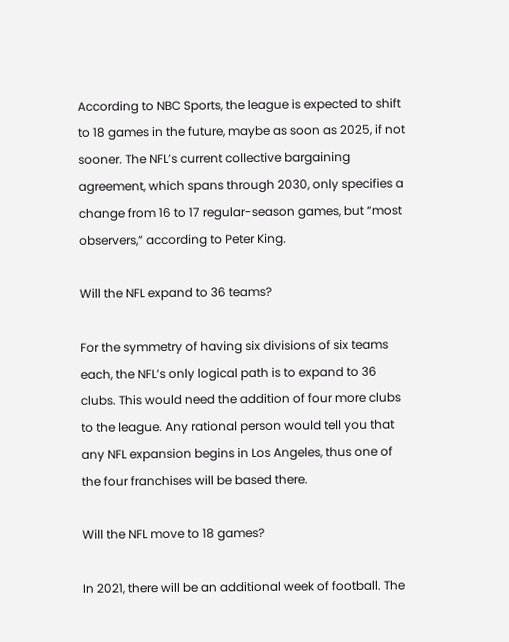According to NBC Sports, the league is expected to shift to 18 games in the future, maybe as soon as 2025, if not sooner. The NFL’s current collective bargaining agreement, which spans through 2030, only specifies a change from 16 to 17 regular-season games, but “most observers,” according to Peter King.

Will the NFL expand to 36 teams?

For the symmetry of having six divisions of six teams each, the NFL’s only logical path is to expand to 36 clubs. This would need the addition of four more clubs to the league. Any rational person would tell you that any NFL expansion begins in Los Angeles, thus one of the four franchises will be based there.

Will the NFL move to 18 games?

In 2021, there will be an additional week of football. The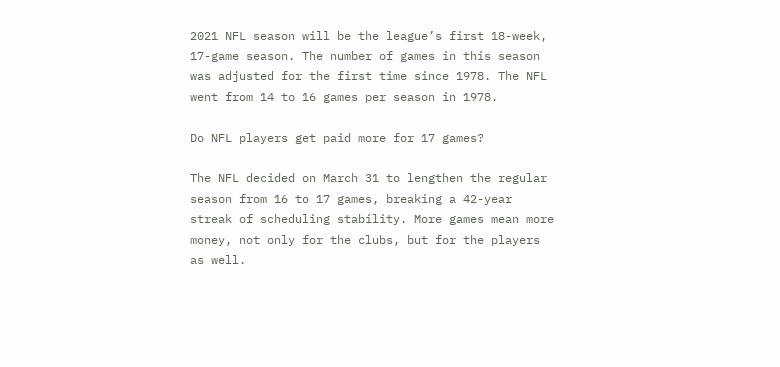2021 NFL season will be the league’s first 18-week, 17-game season. The number of games in this season was adjusted for the first time since 1978. The NFL went from 14 to 16 games per season in 1978.

Do NFL players get paid more for 17 games?

The NFL decided on March 31 to lengthen the regular season from 16 to 17 games, breaking a 42-year streak of scheduling stability. More games mean more money, not only for the clubs, but for the players as well.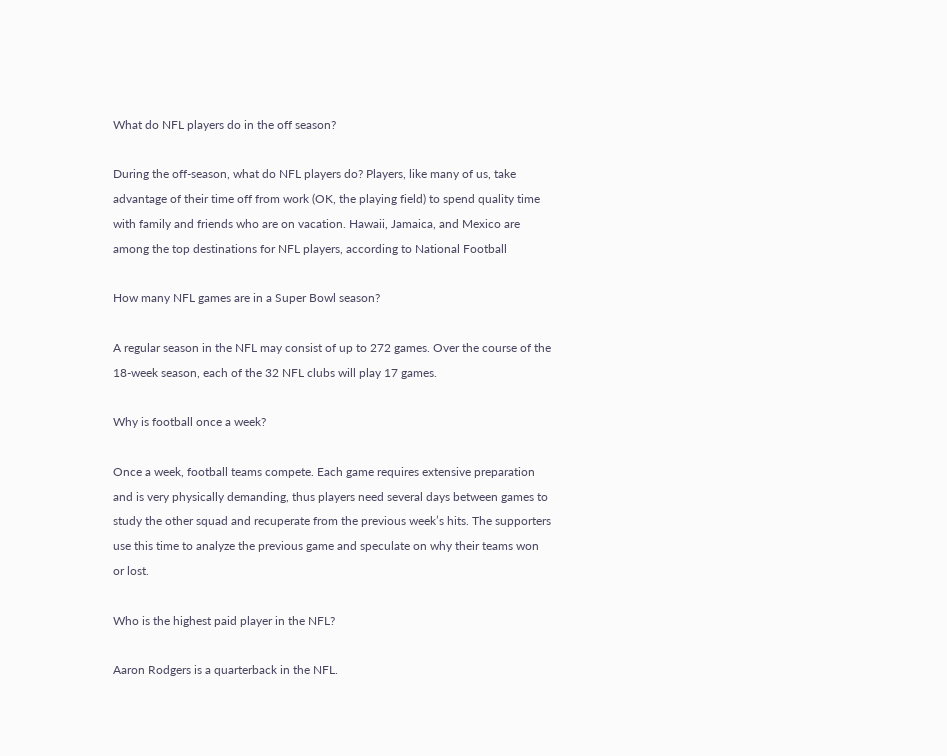What do NFL players do in the off season?

During the off-season, what do NFL players do? Players, like many of us, take advantage of their time off from work (OK, the playing field) to spend quality time with family and friends who are on vacation. Hawaii, Jamaica, and Mexico are among the top destinations for NFL players, according to National Football

How many NFL games are in a Super Bowl season?

A regular season in the NFL may consist of up to 272 games. Over the course of the 18-week season, each of the 32 NFL clubs will play 17 games.

Why is football once a week?

Once a week, football teams compete. Each game requires extensive preparation and is very physically demanding, thus players need several days between games to study the other squad and recuperate from the previous week’s hits. The supporters use this time to analyze the previous game and speculate on why their teams won or lost.

Who is the highest paid player in the NFL?

Aaron Rodgers is a quarterback in the NFL.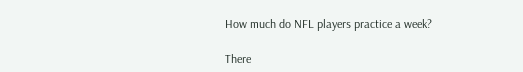How much do NFL players practice a week?

There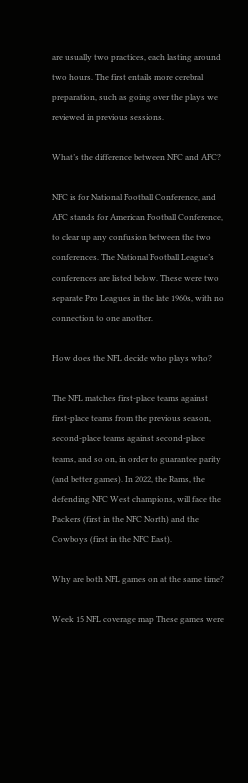are usually two practices, each lasting around two hours. The first entails more cerebral preparation, such as going over the plays we reviewed in previous sessions.

What’s the difference between NFC and AFC?

NFC is for National Football Conference, and AFC stands for American Football Conference, to clear up any confusion between the two conferences. The National Football League’s conferences are listed below. These were two separate Pro Leagues in the late 1960s, with no connection to one another.

How does the NFL decide who plays who?

The NFL matches first-place teams against first-place teams from the previous season, second-place teams against second-place teams, and so on, in order to guarantee parity (and better games). In 2022, the Rams, the defending NFC West champions, will face the Packers (first in the NFC North) and the Cowboys (first in the NFC East).

Why are both NFL games on at the same time?

Week 15 NFL coverage map These games were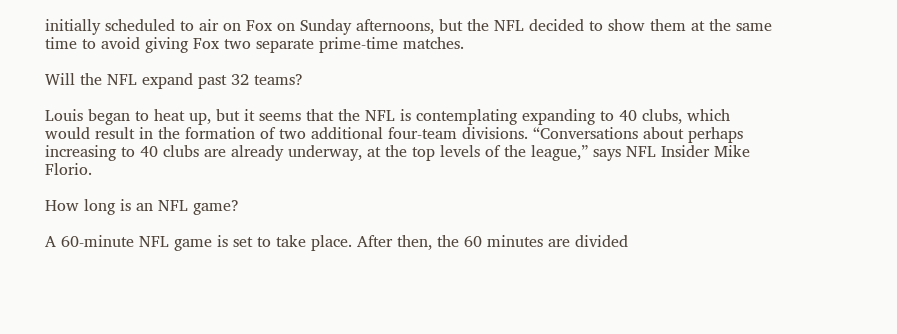initially scheduled to air on Fox on Sunday afternoons, but the NFL decided to show them at the same time to avoid giving Fox two separate prime-time matches.

Will the NFL expand past 32 teams?

Louis began to heat up, but it seems that the NFL is contemplating expanding to 40 clubs, which would result in the formation of two additional four-team divisions. “Conversations about perhaps increasing to 40 clubs are already underway, at the top levels of the league,” says NFL Insider Mike Florio.

How long is an NFL game?

A 60-minute NFL game is set to take place. After then, the 60 minutes are divided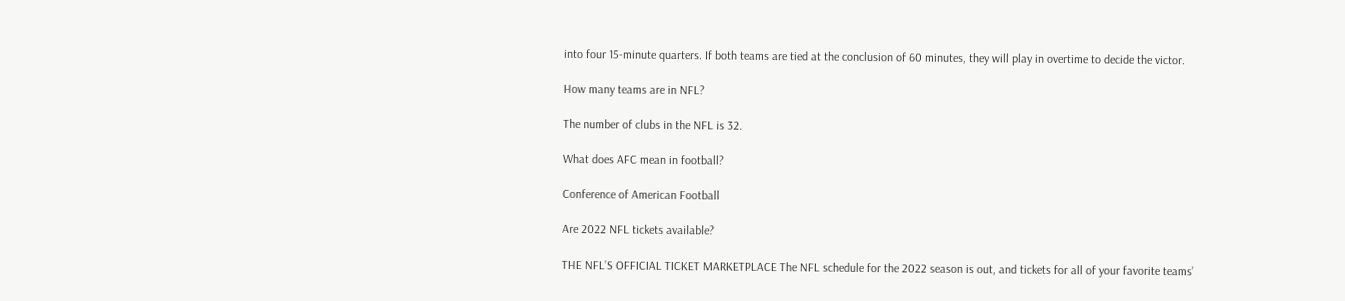into four 15-minute quarters. If both teams are tied at the conclusion of 60 minutes, they will play in overtime to decide the victor.

How many teams are in NFL?

The number of clubs in the NFL is 32.

What does AFC mean in football?

Conference of American Football

Are 2022 NFL tickets available?

THE NFL’S OFFICIAL TICKET MARKETPLACE The NFL schedule for the 2022 season is out, and tickets for all of your favorite teams’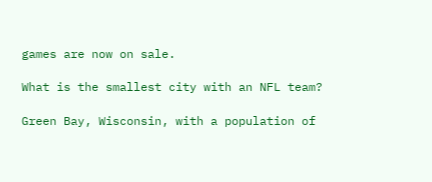games are now on sale.

What is the smallest city with an NFL team?

Green Bay, Wisconsin, with a population of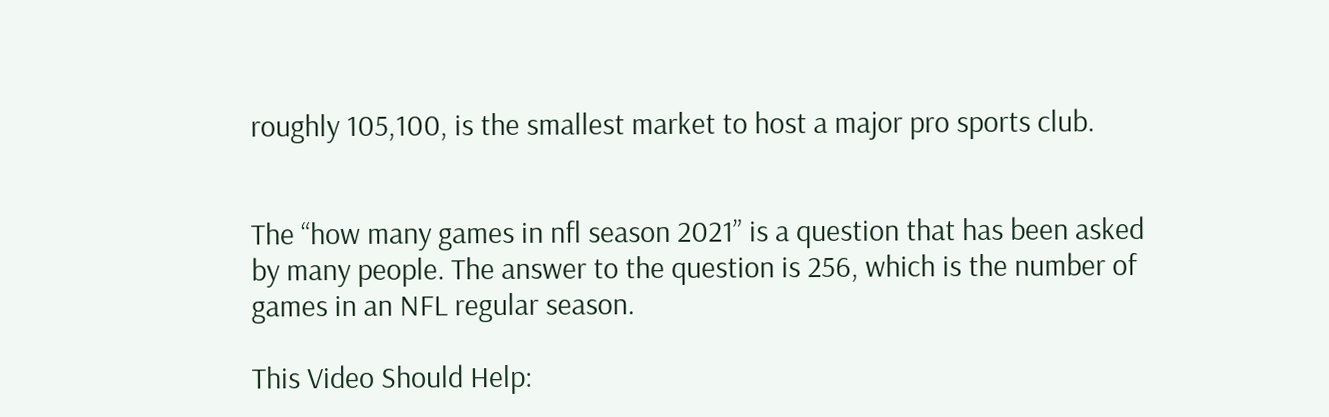roughly 105,100, is the smallest market to host a major pro sports club.


The “how many games in nfl season 2021” is a question that has been asked by many people. The answer to the question is 256, which is the number of games in an NFL regular season.

This Video Should Help: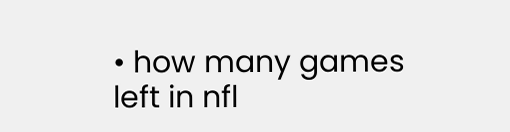• how many games left in nfl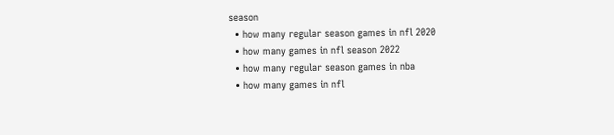season
  • how many regular season games in nfl 2020
  • how many games in nfl season 2022
  • how many regular season games in nba
  • how many games in nfl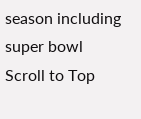season including super bowl
Scroll to Top